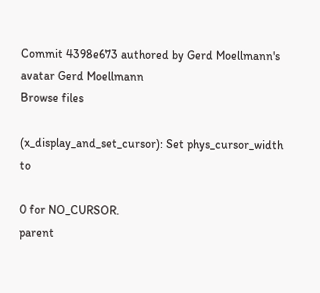Commit 4398e673 authored by Gerd Moellmann's avatar Gerd Moellmann
Browse files

(x_display_and_set_cursor): Set phys_cursor_width to

0 for NO_CURSOR.
parent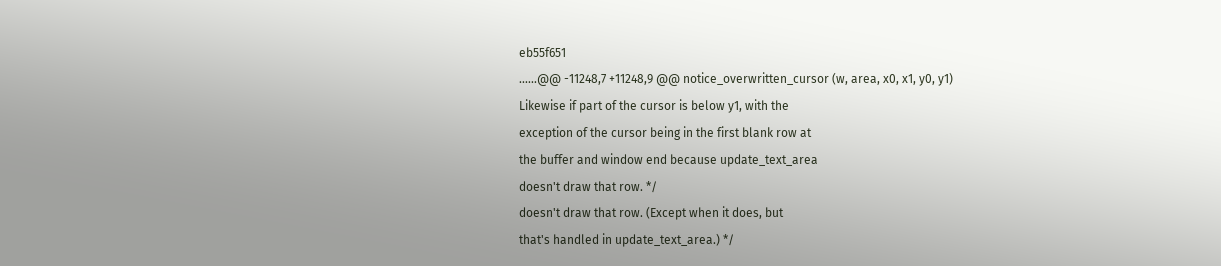eb55f651
......@@ -11248,7 +11248,9 @@ notice_overwritten_cursor (w, area, x0, x1, y0, y1)
Likewise if part of the cursor is below y1, with the
exception of the cursor being in the first blank row at
the buffer and window end because update_text_area
doesn't draw that row. */
doesn't draw that row. (Except when it does, but
that's handled in update_text_area.) */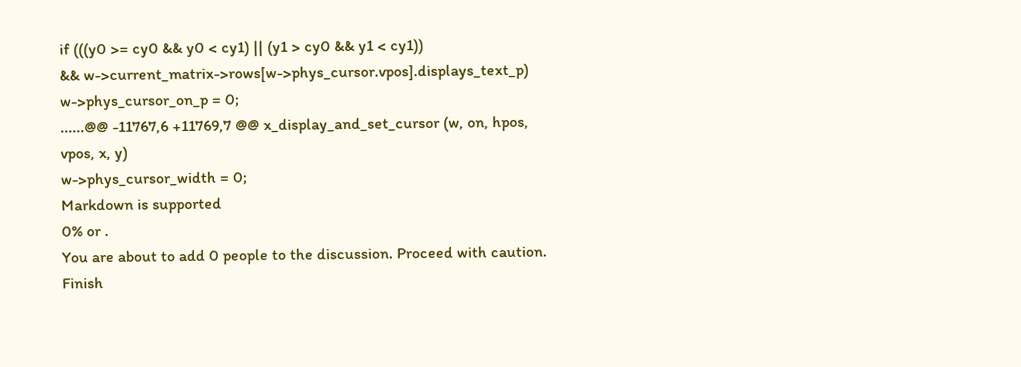if (((y0 >= cy0 && y0 < cy1) || (y1 > cy0 && y1 < cy1))
&& w->current_matrix->rows[w->phys_cursor.vpos].displays_text_p)
w->phys_cursor_on_p = 0;
......@@ -11767,6 +11769,7 @@ x_display_and_set_cursor (w, on, hpos, vpos, x, y)
w->phys_cursor_width = 0;
Markdown is supported
0% or .
You are about to add 0 people to the discussion. Proceed with caution.
Finish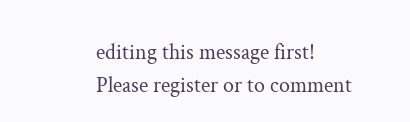editing this message first!
Please register or to comment